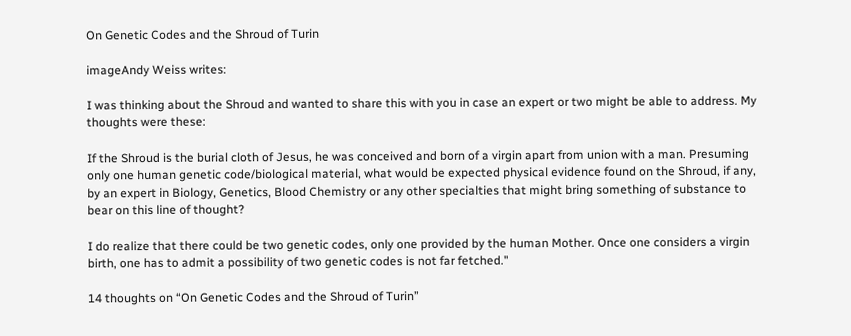On Genetic Codes and the Shroud of Turin

imageAndy Weiss writes:

I was thinking about the Shroud and wanted to share this with you in case an expert or two might be able to address. My thoughts were these:

If the Shroud is the burial cloth of Jesus, he was conceived and born of a virgin apart from union with a man. Presuming only one human genetic code/biological material, what would be expected physical evidence found on the Shroud, if any, by an expert in Biology, Genetics, Blood Chemistry or any other specialties that might bring something of substance to bear on this line of thought?

I do realize that there could be two genetic codes, only one provided by the human Mother. Once one considers a virgin birth, one has to admit a possibility of two genetic codes is not far fetched."

14 thoughts on “On Genetic Codes and the Shroud of Turin”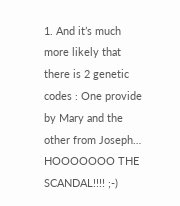1. And it’s much more likely that there is 2 genetic codes : One provide by Mary and the other from Joseph… HOOOOOOO THE SCANDAL!!!! ;-)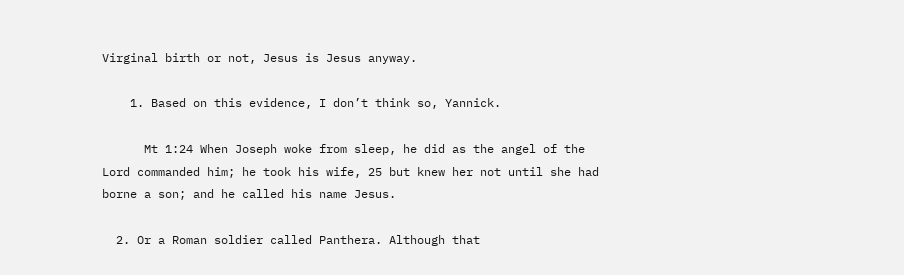Virginal birth or not, Jesus is Jesus anyway.

    1. Based on this evidence, I don’t think so, Yannick.

      Mt 1:24 When Joseph woke from sleep, he did as the angel of the Lord commanded him; he took his wife, 25 but knew her not until she had borne a son; and he called his name Jesus.

  2. Or a Roman soldier called Panthera. Although that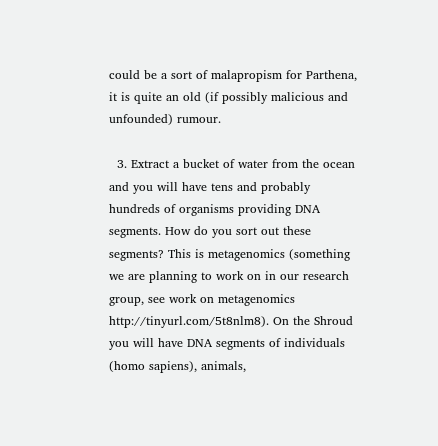could be a sort of malapropism for Parthena, it is quite an old (if possibly malicious and unfounded) rumour.

  3. Extract a bucket of water from the ocean and you will have tens and probably hundreds of organisms providing DNA segments. How do you sort out these segments? This is metagenomics (something we are planning to work on in our research group, see work on metagenomics http://tinyurl.com/5t8nlm8). On the Shroud you will have DNA segments of individuals (homo sapiens), animals,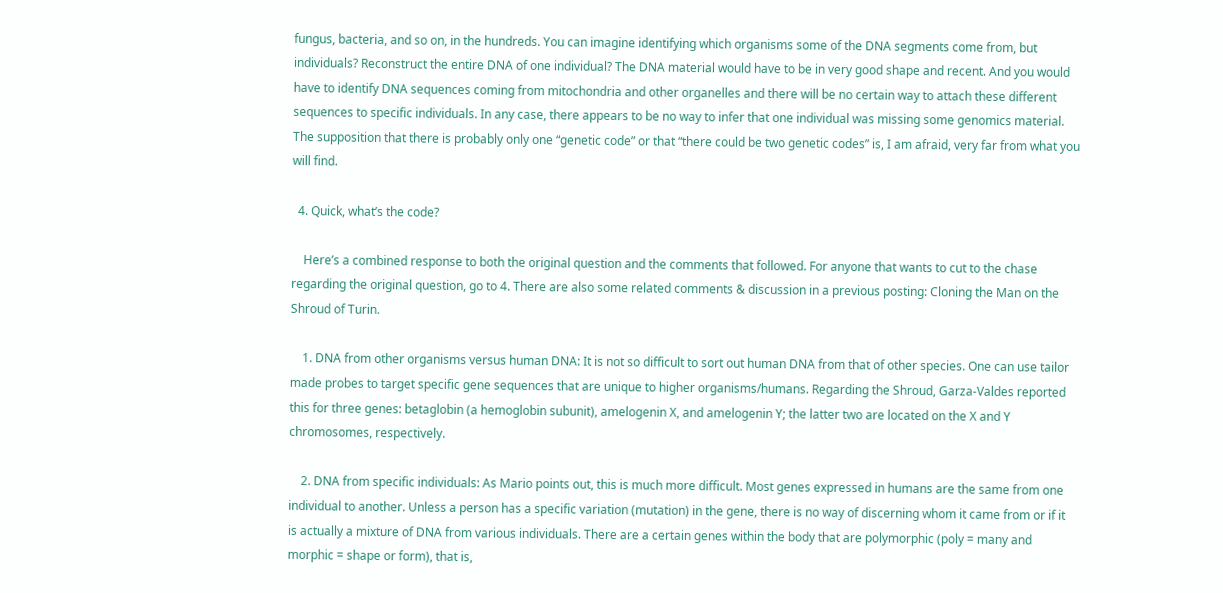fungus, bacteria, and so on, in the hundreds. You can imagine identifying which organisms some of the DNA segments come from, but individuals? Reconstruct the entire DNA of one individual? The DNA material would have to be in very good shape and recent. And you would have to identify DNA sequences coming from mitochondria and other organelles and there will be no certain way to attach these different sequences to specific individuals. In any case, there appears to be no way to infer that one individual was missing some genomics material. The supposition that there is probably only one “genetic code” or that “there could be two genetic codes” is, I am afraid, very far from what you will find.

  4. Quick, what’s the code?

    Here’s a combined response to both the original question and the comments that followed. For anyone that wants to cut to the chase regarding the original question, go to 4. There are also some related comments & discussion in a previous posting: Cloning the Man on the Shroud of Turin.

    1. DNA from other organisms versus human DNA: It is not so difficult to sort out human DNA from that of other species. One can use tailor made probes to target specific gene sequences that are unique to higher organisms/humans. Regarding the Shroud, Garza-Valdes reported this for three genes: betaglobin (a hemoglobin subunit), amelogenin X, and amelogenin Y; the latter two are located on the X and Y chromosomes, respectively.

    2. DNA from specific individuals: As Mario points out, this is much more difficult. Most genes expressed in humans are the same from one individual to another. Unless a person has a specific variation (mutation) in the gene, there is no way of discerning whom it came from or if it is actually a mixture of DNA from various individuals. There are a certain genes within the body that are polymorphic (poly = many and morphic = shape or form), that is,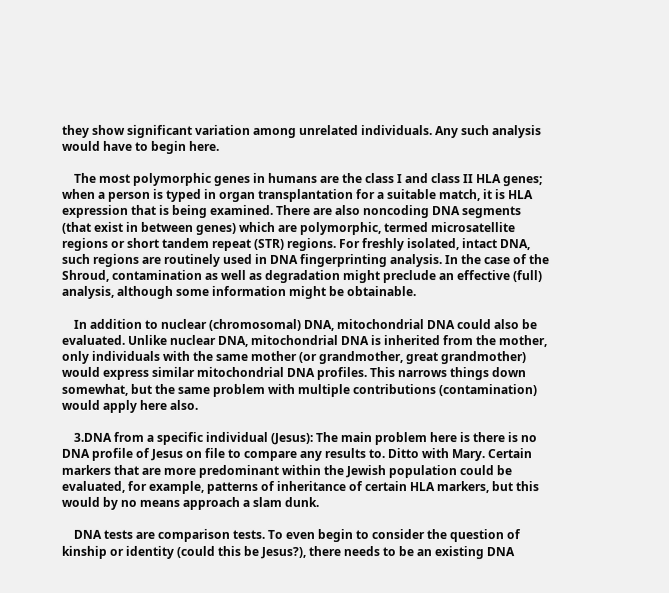they show significant variation among unrelated individuals. Any such analysis would have to begin here.

    The most polymorphic genes in humans are the class I and class II HLA genes; when a person is typed in organ transplantation for a suitable match, it is HLA expression that is being examined. There are also noncoding DNA segments (that exist in between genes) which are polymorphic, termed microsatellite regions or short tandem repeat (STR) regions. For freshly isolated, intact DNA, such regions are routinely used in DNA fingerprinting analysis. In the case of the Shroud, contamination as well as degradation might preclude an effective (full) analysis, although some information might be obtainable.

    In addition to nuclear (chromosomal) DNA, mitochondrial DNA could also be evaluated. Unlike nuclear DNA, mitochondrial DNA is inherited from the mother, only individuals with the same mother (or grandmother, great grandmother) would express similar mitochondrial DNA profiles. This narrows things down somewhat, but the same problem with multiple contributions (contamination) would apply here also.

    3.DNA from a specific individual (Jesus): The main problem here is there is no DNA profile of Jesus on file to compare any results to. Ditto with Mary. Certain markers that are more predominant within the Jewish population could be evaluated, for example, patterns of inheritance of certain HLA markers, but this would by no means approach a slam dunk.

    DNA tests are comparison tests. To even begin to consider the question of kinship or identity (could this be Jesus?), there needs to be an existing DNA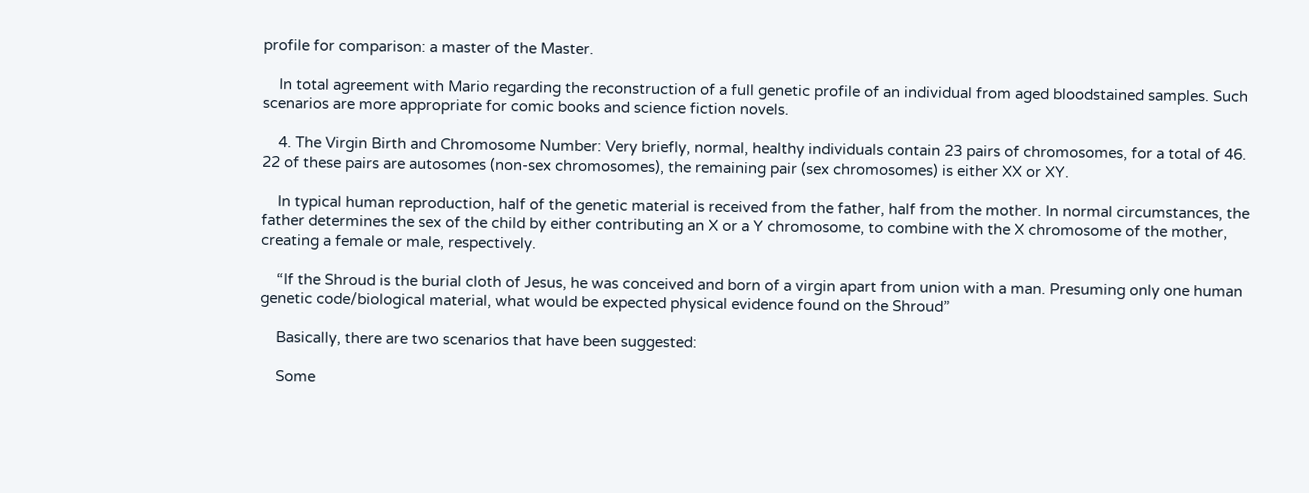profile for comparison: a master of the Master.

    In total agreement with Mario regarding the reconstruction of a full genetic profile of an individual from aged bloodstained samples. Such scenarios are more appropriate for comic books and science fiction novels.

    4. The Virgin Birth and Chromosome Number: Very briefly, normal, healthy individuals contain 23 pairs of chromosomes, for a total of 46. 22 of these pairs are autosomes (non-sex chromosomes), the remaining pair (sex chromosomes) is either XX or XY.

    In typical human reproduction, half of the genetic material is received from the father, half from the mother. In normal circumstances, the father determines the sex of the child by either contributing an X or a Y chromosome, to combine with the X chromosome of the mother, creating a female or male, respectively.

    “If the Shroud is the burial cloth of Jesus, he was conceived and born of a virgin apart from union with a man. Presuming only one human genetic code/biological material, what would be expected physical evidence found on the Shroud”

    Basically, there are two scenarios that have been suggested:

    Some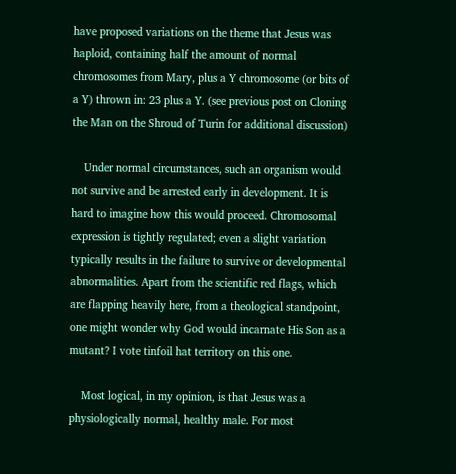have proposed variations on the theme that Jesus was haploid, containing half the amount of normal chromosomes from Mary, plus a Y chromosome (or bits of a Y) thrown in: 23 plus a Y. (see previous post on Cloning the Man on the Shroud of Turin for additional discussion)

    Under normal circumstances, such an organism would not survive and be arrested early in development. It is hard to imagine how this would proceed. Chromosomal expression is tightly regulated; even a slight variation typically results in the failure to survive or developmental abnormalities. Apart from the scientific red flags, which are flapping heavily here, from a theological standpoint, one might wonder why God would incarnate His Son as a mutant? I vote tinfoil hat territory on this one.

    Most logical, in my opinion, is that Jesus was a physiologically normal, healthy male. For most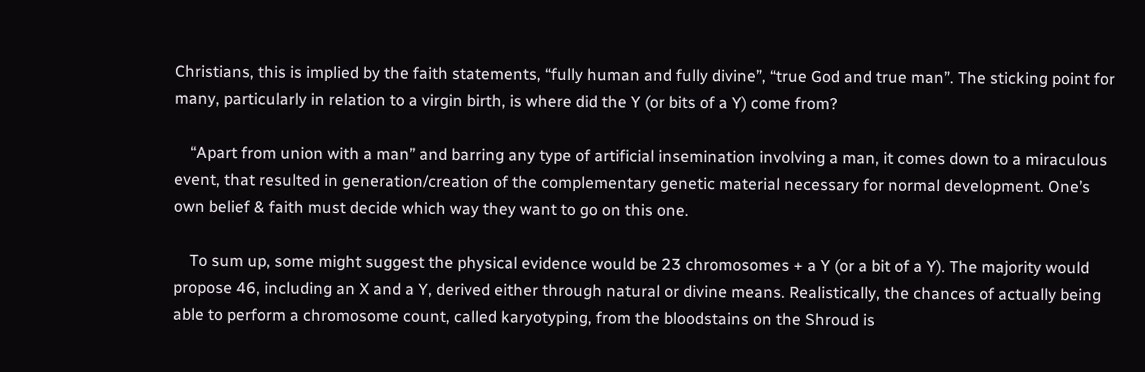Christians, this is implied by the faith statements, “fully human and fully divine”, “true God and true man”. The sticking point for many, particularly in relation to a virgin birth, is where did the Y (or bits of a Y) come from?

    “Apart from union with a man” and barring any type of artificial insemination involving a man, it comes down to a miraculous event, that resulted in generation/creation of the complementary genetic material necessary for normal development. One’s own belief & faith must decide which way they want to go on this one.

    To sum up, some might suggest the physical evidence would be 23 chromosomes + a Y (or a bit of a Y). The majority would propose 46, including an X and a Y, derived either through natural or divine means. Realistically, the chances of actually being able to perform a chromosome count, called karyotyping, from the bloodstains on the Shroud is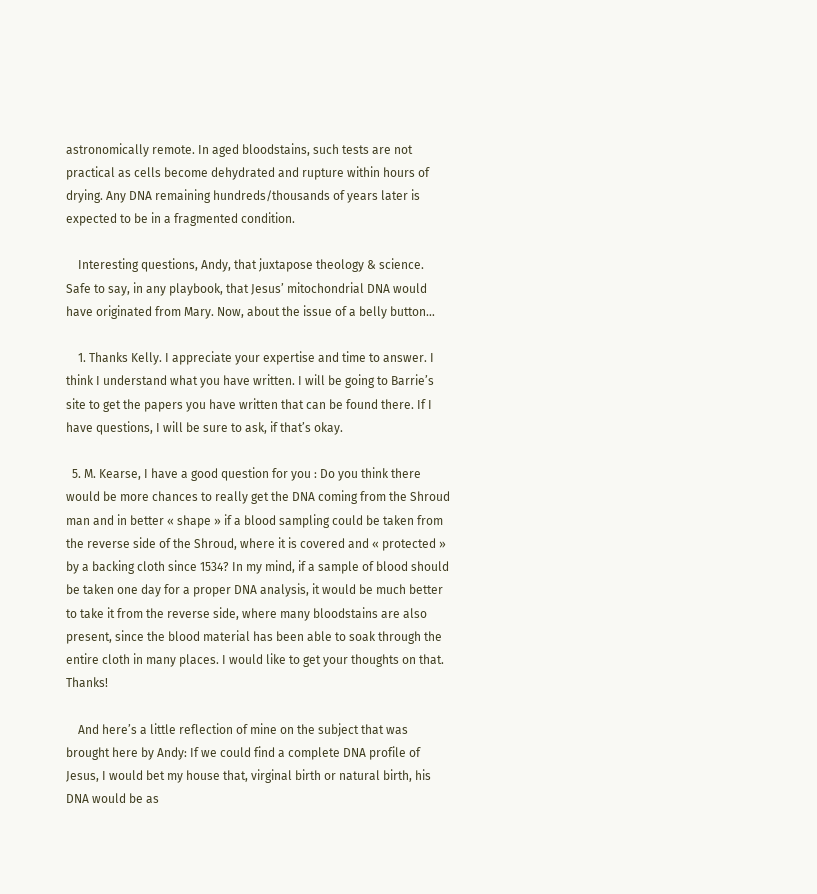astronomically remote. In aged bloodstains, such tests are not practical as cells become dehydrated and rupture within hours of drying. Any DNA remaining hundreds/thousands of years later is expected to be in a fragmented condition.

    Interesting questions, Andy, that juxtapose theology & science. Safe to say, in any playbook, that Jesus’ mitochondrial DNA would have originated from Mary. Now, about the issue of a belly button…

    1. Thanks Kelly. I appreciate your expertise and time to answer. I think I understand what you have written. I will be going to Barrie’s site to get the papers you have written that can be found there. If I have questions, I will be sure to ask, if that’s okay.

  5. M. Kearse, I have a good question for you : Do you think there would be more chances to really get the DNA coming from the Shroud man and in better « shape » if a blood sampling could be taken from the reverse side of the Shroud, where it is covered and « protected » by a backing cloth since 1534? In my mind, if a sample of blood should be taken one day for a proper DNA analysis, it would be much better to take it from the reverse side, where many bloodstains are also present, since the blood material has been able to soak through the entire cloth in many places. I would like to get your thoughts on that. Thanks!

    And here’s a little reflection of mine on the subject that was brought here by Andy: If we could find a complete DNA profile of Jesus, I would bet my house that, virginal birth or natural birth, his DNA would be as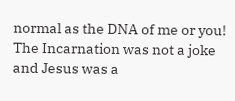normal as the DNA of me or you! The Incarnation was not a joke and Jesus was a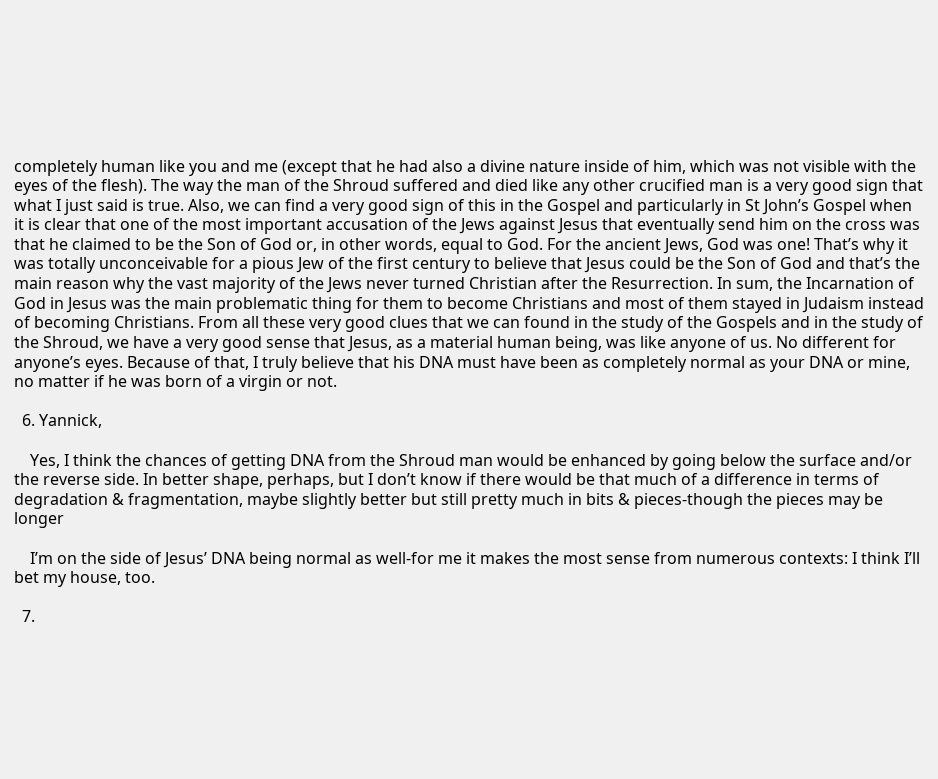completely human like you and me (except that he had also a divine nature inside of him, which was not visible with the eyes of the flesh). The way the man of the Shroud suffered and died like any other crucified man is a very good sign that what I just said is true. Also, we can find a very good sign of this in the Gospel and particularly in St John’s Gospel when it is clear that one of the most important accusation of the Jews against Jesus that eventually send him on the cross was that he claimed to be the Son of God or, in other words, equal to God. For the ancient Jews, God was one! That’s why it was totally unconceivable for a pious Jew of the first century to believe that Jesus could be the Son of God and that’s the main reason why the vast majority of the Jews never turned Christian after the Resurrection. In sum, the Incarnation of God in Jesus was the main problematic thing for them to become Christians and most of them stayed in Judaism instead of becoming Christians. From all these very good clues that we can found in the study of the Gospels and in the study of the Shroud, we have a very good sense that Jesus, as a material human being, was like anyone of us. No different for anyone’s eyes. Because of that, I truly believe that his DNA must have been as completely normal as your DNA or mine, no matter if he was born of a virgin or not.

  6. Yannick,

    Yes, I think the chances of getting DNA from the Shroud man would be enhanced by going below the surface and/or the reverse side. In better shape, perhaps, but I don’t know if there would be that much of a difference in terms of degradation & fragmentation, maybe slightly better but still pretty much in bits & pieces-though the pieces may be longer

    I’m on the side of Jesus’ DNA being normal as well-for me it makes the most sense from numerous contexts: I think I’ll bet my house, too.

  7.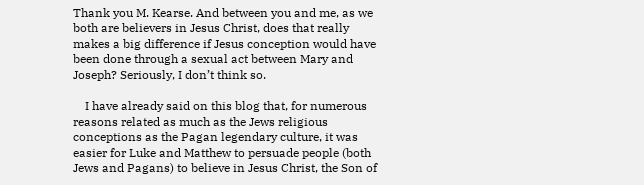Thank you M. Kearse. And between you and me, as we both are believers in Jesus Christ, does that really makes a big difference if Jesus conception would have been done through a sexual act between Mary and Joseph? Seriously, I don’t think so.

    I have already said on this blog that, for numerous reasons related as much as the Jews religious conceptions as the Pagan legendary culture, it was easier for Luke and Matthew to persuade people (both Jews and Pagans) to believe in Jesus Christ, the Son of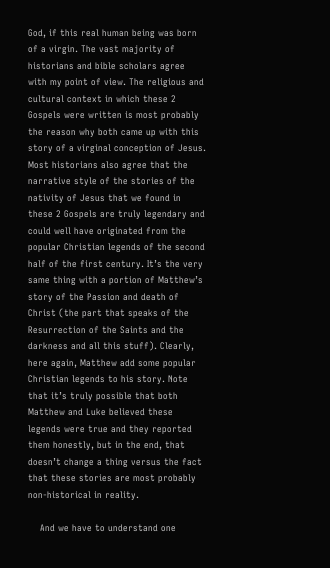God, if this real human being was born of a virgin. The vast majority of historians and bible scholars agree with my point of view. The religious and cultural context in which these 2 Gospels were written is most probably the reason why both came up with this story of a virginal conception of Jesus. Most historians also agree that the narrative style of the stories of the nativity of Jesus that we found in these 2 Gospels are truly legendary and could well have originated from the popular Christian legends of the second half of the first century. It’s the very same thing with a portion of Matthew’s story of the Passion and death of Christ (the part that speaks of the Resurrection of the Saints and the darkness and all this stuff). Clearly, here again, Matthew add some popular Christian legends to his story. Note that it’s truly possible that both Matthew and Luke believed these legends were true and they reported them honestly, but in the end, that doesn’t change a thing versus the fact that these stories are most probably non-historical in reality.

    And we have to understand one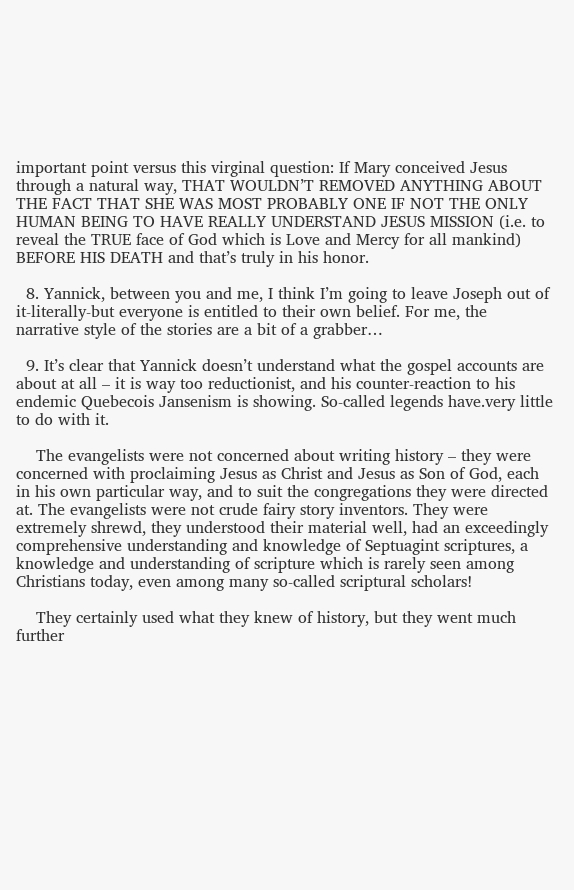important point versus this virginal question: If Mary conceived Jesus through a natural way, THAT WOULDN’T REMOVED ANYTHING ABOUT THE FACT THAT SHE WAS MOST PROBABLY ONE IF NOT THE ONLY HUMAN BEING TO HAVE REALLY UNDERSTAND JESUS MISSION (i.e. to reveal the TRUE face of God which is Love and Mercy for all mankind) BEFORE HIS DEATH and that’s truly in his honor.

  8. Yannick, between you and me, I think I’m going to leave Joseph out of it-literally-but everyone is entitled to their own belief. For me, the narrative style of the stories are a bit of a grabber…

  9. It’s clear that Yannick doesn’t understand what the gospel accounts are about at all – it is way too reductionist, and his counter-reaction to his endemic Quebecois Jansenism is showing. So-called legends have.very little to do with it.

    The evangelists were not concerned about writing history – they were concerned with proclaiming Jesus as Christ and Jesus as Son of God, each in his own particular way, and to suit the congregations they were directed at. The evangelists were not crude fairy story inventors. They were extremely shrewd, they understood their material well, had an exceedingly comprehensive understanding and knowledge of Septuagint scriptures, a knowledge and understanding of scripture which is rarely seen among Christians today, even among many so-called scriptural scholars!

    They certainly used what they knew of history, but they went much further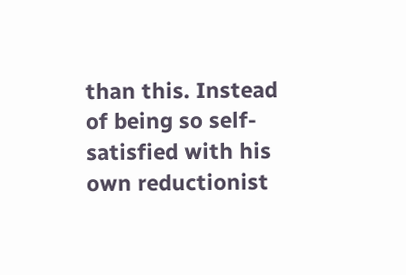than this. Instead of being so self-satisfied with his own reductionist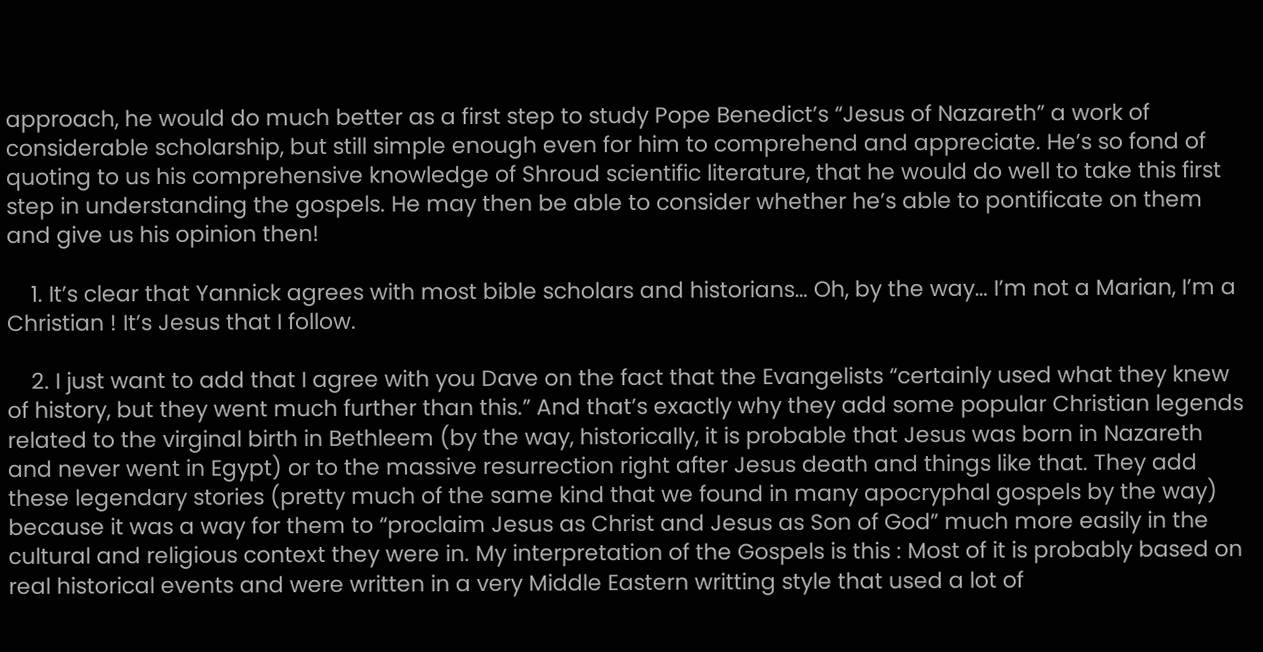approach, he would do much better as a first step to study Pope Benedict’s “Jesus of Nazareth” a work of considerable scholarship, but still simple enough even for him to comprehend and appreciate. He’s so fond of quoting to us his comprehensive knowledge of Shroud scientific literature, that he would do well to take this first step in understanding the gospels. He may then be able to consider whether he’s able to pontificate on them and give us his opinion then!

    1. It’s clear that Yannick agrees with most bible scholars and historians… Oh, by the way… I’m not a Marian, I’m a Christian ! It’s Jesus that I follow.

    2. I just want to add that I agree with you Dave on the fact that the Evangelists “certainly used what they knew of history, but they went much further than this.” And that’s exactly why they add some popular Christian legends related to the virginal birth in Bethleem (by the way, historically, it is probable that Jesus was born in Nazareth and never went in Egypt) or to the massive resurrection right after Jesus death and things like that. They add these legendary stories (pretty much of the same kind that we found in many apocryphal gospels by the way) because it was a way for them to “proclaim Jesus as Christ and Jesus as Son of God” much more easily in the cultural and religious context they were in. My interpretation of the Gospels is this : Most of it is probably based on real historical events and were written in a very Middle Eastern writting style that used a lot of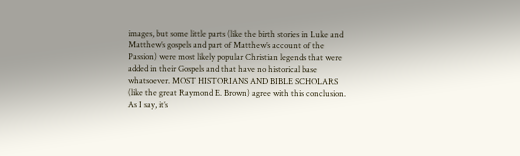images, but some little parts (like the birth stories in Luke and Matthew’s gospels and part of Matthew’s account of the Passion) were most likely popular Christian legends that were added in their Gospels and that have no historical base whatsoever. MOST HISTORIANS AND BIBLE SCHOLARS (like the great Raymond E. Brown) agree with this conclusion. As I say, it’s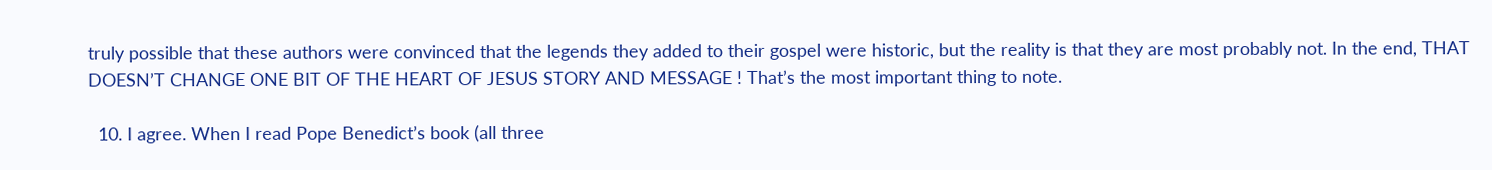truly possible that these authors were convinced that the legends they added to their gospel were historic, but the reality is that they are most probably not. In the end, THAT DOESN’T CHANGE ONE BIT OF THE HEART OF JESUS STORY AND MESSAGE ! That’s the most important thing to note.

  10. I agree. When I read Pope Benedict’s book (all three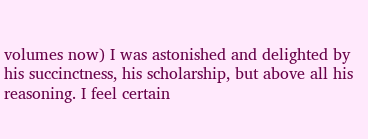volumes now) I was astonished and delighted by his succinctness, his scholarship, but above all his reasoning. I feel certain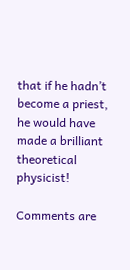that if he hadn’t become a priest, he would have made a brilliant theoretical physicist!

Comments are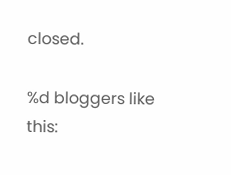closed.

%d bloggers like this: